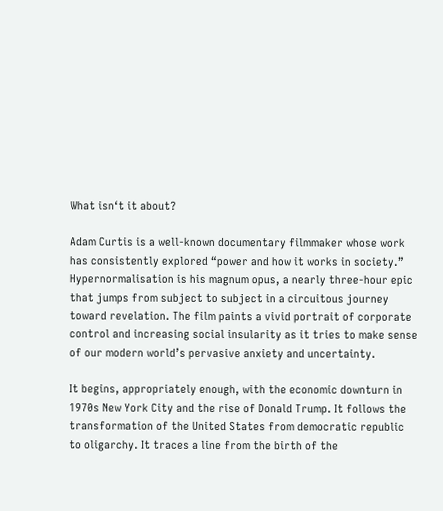What isn‘t it about?

Adam Curtis is a well-known documentary filmmaker whose work has consistently explored “power and how it works in society.” Hypernormalisation is his magnum opus, a nearly three-hour epic that jumps from subject to subject in a circuitous journey toward revelation. The film paints a vivid portrait of corporate control and increasing social insularity as it tries to make sense of our modern world’s pervasive anxiety and uncertainty.

It begins, appropriately enough, with the economic downturn in 1970s New York City and the rise of Donald Trump. It follows the transformation of the United States from democratic republic to oligarchy. It traces a line from the birth of the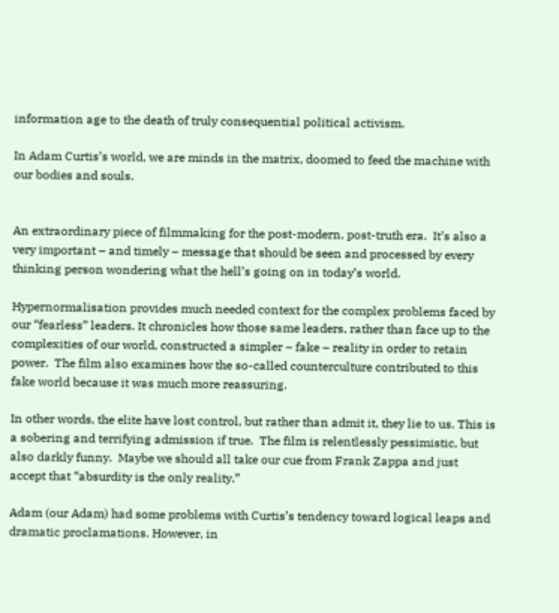information age to the death of truly consequential political activism.

In Adam Curtis’s world, we are minds in the matrix, doomed to feed the machine with our bodies and souls.


An extraordinary piece of filmmaking for the post-modern, post-truth era.  It’s also a very important – and timely – message that should be seen and processed by every thinking person wondering what the hell’s going on in today’s world.

Hypernormalisation provides much needed context for the complex problems faced by our “fearless” leaders. It chronicles how those same leaders, rather than face up to the complexities of our world, constructed a simpler – fake – reality in order to retain power.  The film also examines how the so-called counterculture contributed to this fake world because it was much more reassuring.

In other words, the elite have lost control, but rather than admit it, they lie to us. This is a sobering and terrifying admission if true.  The film is relentlessly pessimistic, but also darkly funny.  Maybe we should all take our cue from Frank Zappa and just accept that “absurdity is the only reality.”

Adam (our Adam) had some problems with Curtis’s tendency toward logical leaps and dramatic proclamations. However, in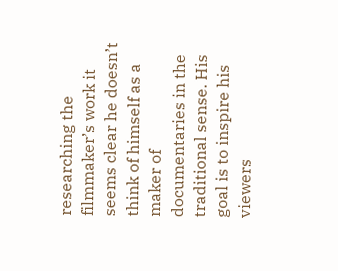researching the filmmaker’s work it seems clear he doesn’t think of himself as a maker of documentaries in the traditional sense. His goal is to inspire his viewers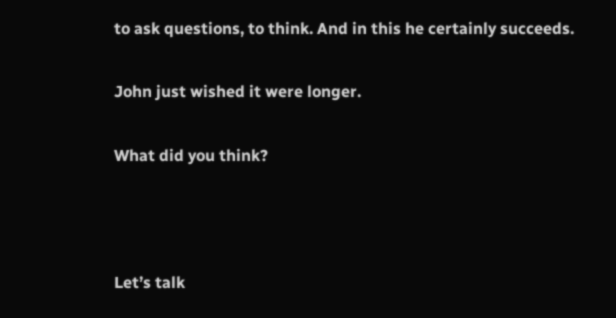to ask questions, to think. And in this he certainly succeeds.

John just wished it were longer.

What did you think?



Let’s talk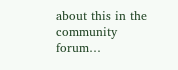about this in the community forum…